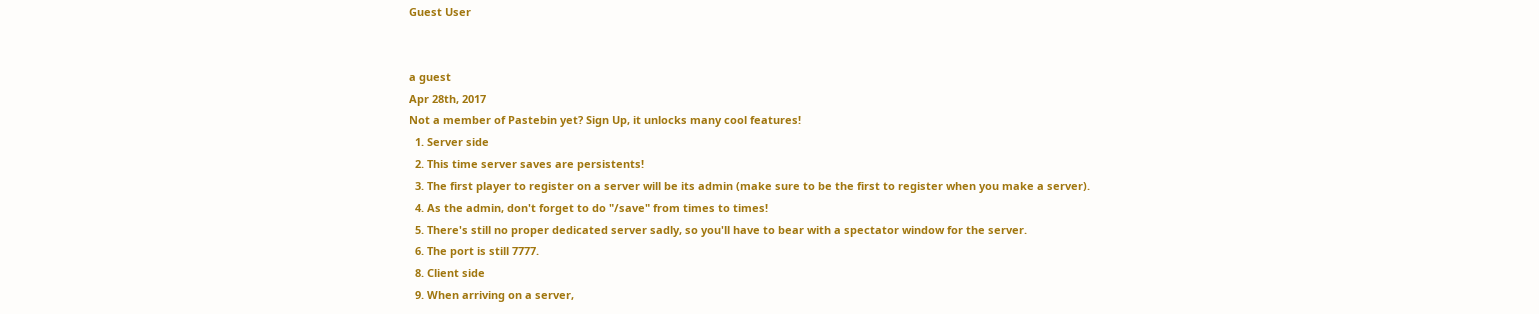Guest User


a guest
Apr 28th, 2017
Not a member of Pastebin yet? Sign Up, it unlocks many cool features!
  1. Server side
  2. This time server saves are persistents!
  3. The first player to register on a server will be its admin (make sure to be the first to register when you make a server).
  4. As the admin, don't forget to do "/save" from times to times!
  5. There's still no proper dedicated server sadly, so you'll have to bear with a spectator window for the server.
  6. The port is still 7777.
  8. Client side
  9. When arriving on a server,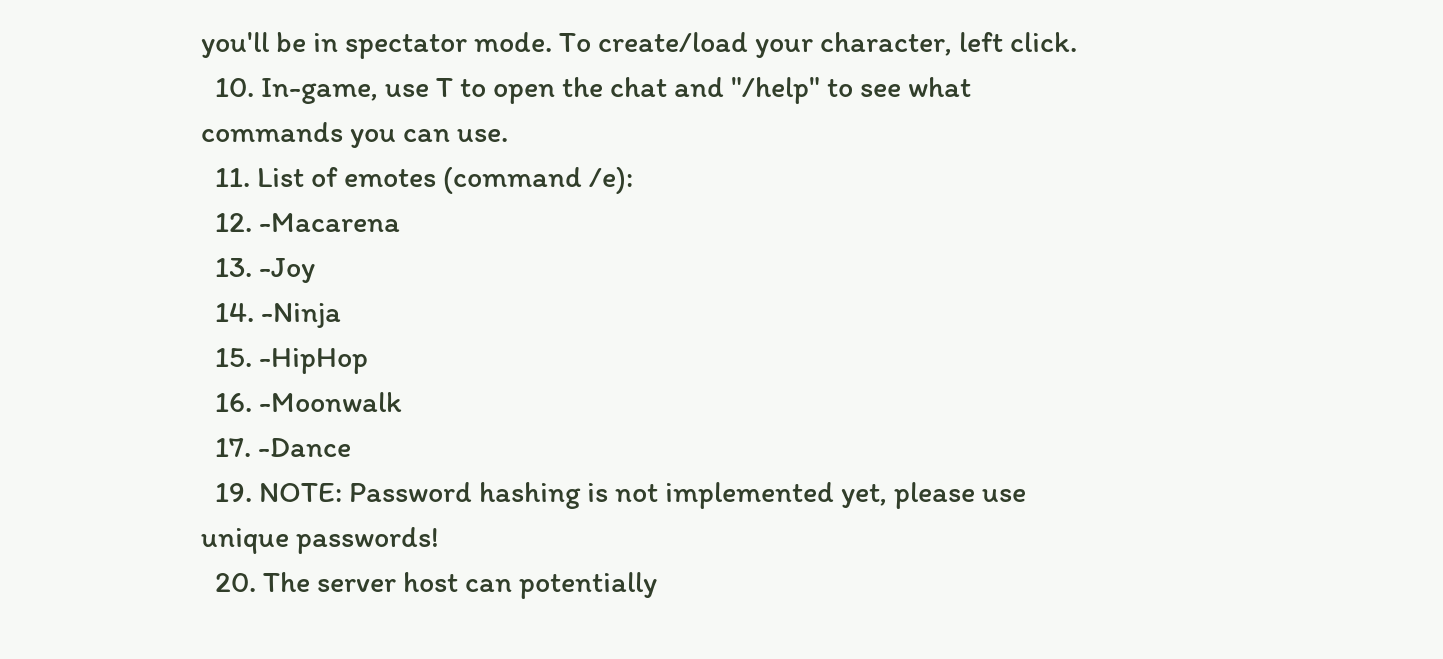you'll be in spectator mode. To create/load your character, left click.
  10. In-game, use T to open the chat and "/help" to see what commands you can use.
  11. List of emotes (command /e):
  12. -Macarena
  13. -Joy
  14. -Ninja
  15. -HipHop
  16. -Moonwalk
  17. -Dance
  19. NOTE: Password hashing is not implemented yet, please use unique passwords!
  20. The server host can potentially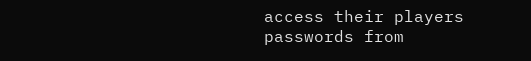access their players passwords from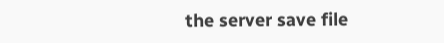the server save file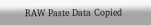RAW Paste Data Copied